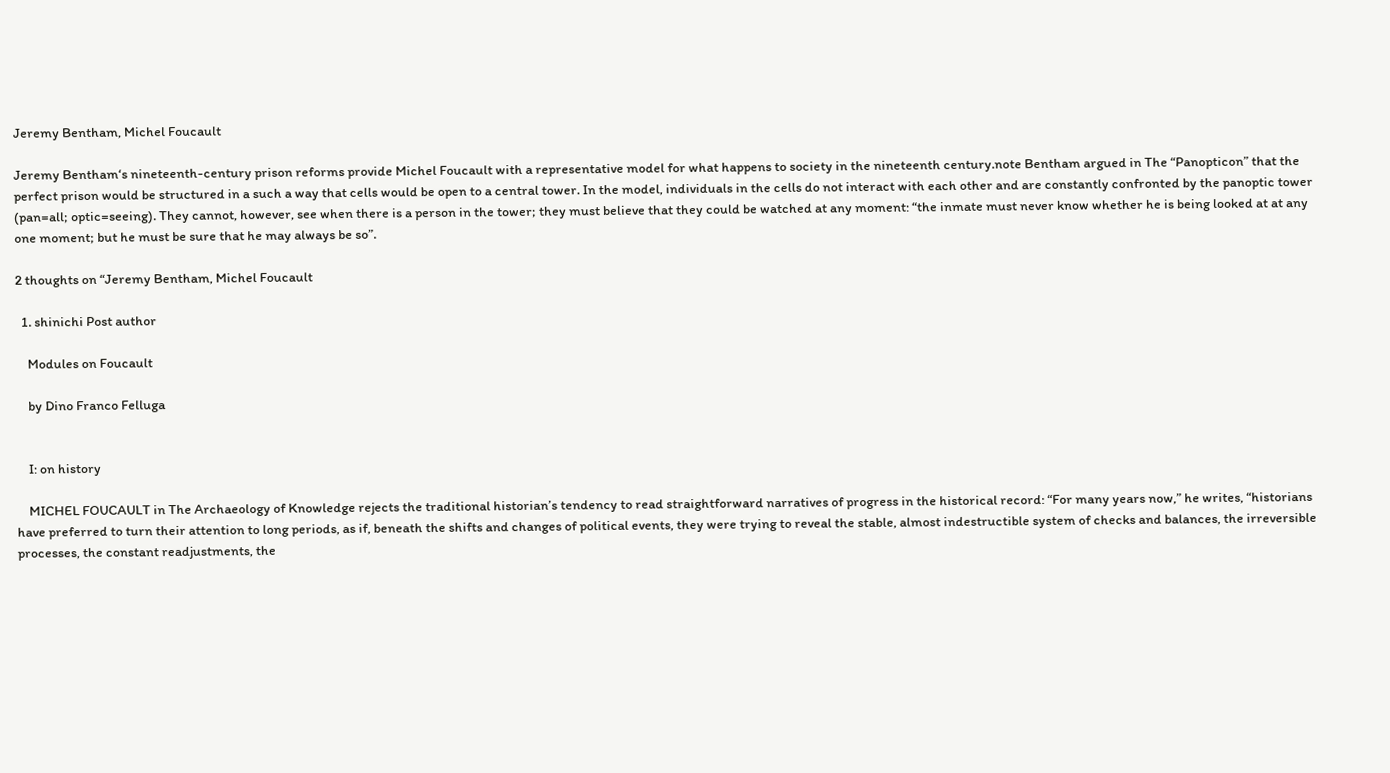Jeremy Bentham, Michel Foucault

Jeremy Bentham‘s nineteenth-century prison reforms provide Michel Foucault with a representative model for what happens to society in the nineteenth century.note Bentham argued in The “Panopticon” that the perfect prison would be structured in a such a way that cells would be open to a central tower. In the model, individuals in the cells do not interact with each other and are constantly confronted by the panoptic tower (pan=all; optic=seeing). They cannot, however, see when there is a person in the tower; they must believe that they could be watched at any moment: “the inmate must never know whether he is being looked at at any one moment; but he must be sure that he may always be so”.

2 thoughts on “Jeremy Bentham, Michel Foucault

  1. shinichi Post author

    Modules on Foucault

    by Dino Franco Felluga


    I: on history

    MICHEL FOUCAULT in The Archaeology of Knowledge rejects the traditional historian’s tendency to read straightforward narratives of progress in the historical record: “For many years now,” he writes, “historians have preferred to turn their attention to long periods, as if, beneath the shifts and changes of political events, they were trying to reveal the stable, almost indestructible system of checks and balances, the irreversible processes, the constant readjustments, the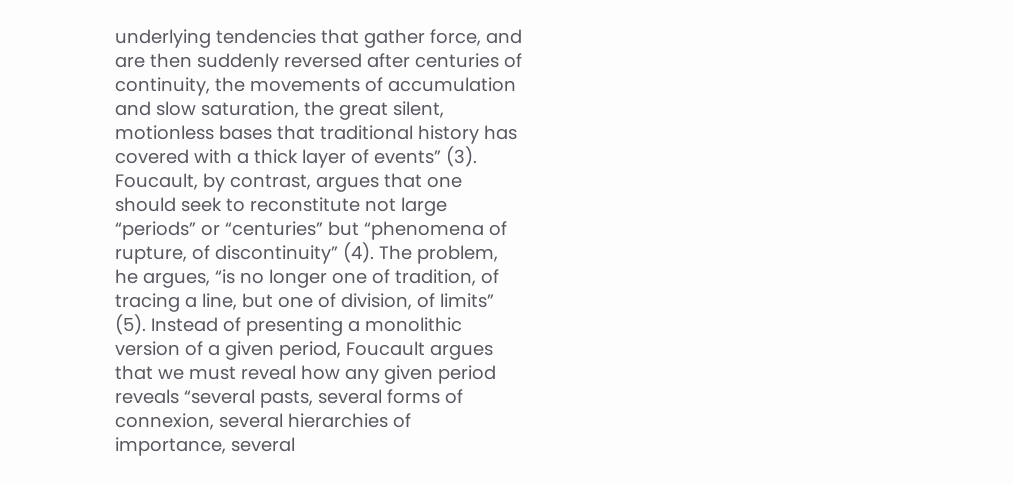underlying tendencies that gather force, and are then suddenly reversed after centuries of continuity, the movements of accumulation and slow saturation, the great silent, motionless bases that traditional history has covered with a thick layer of events” (3). Foucault, by contrast, argues that one should seek to reconstitute not large “periods” or “centuries” but “phenomena of rupture, of discontinuity” (4). The problem, he argues, “is no longer one of tradition, of tracing a line, but one of division, of limits” (5). Instead of presenting a monolithic version of a given period, Foucault argues that we must reveal how any given period reveals “several pasts, several forms of connexion, several hierarchies of importance, several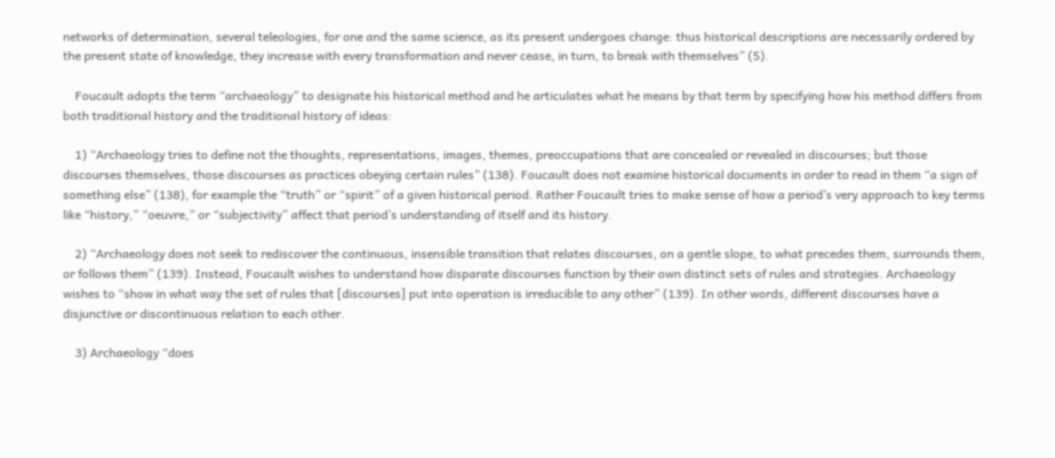networks of determination, several teleologies, for one and the same science, as its present undergoes change: thus historical descriptions are necessarily ordered by the present state of knowledge, they increase with every transformation and never cease, in turn, to break with themselves” (5).

    Foucault adopts the term “archaeology” to designate his historical method and he articulates what he means by that term by specifying how his method differs from both traditional history and the traditional history of ideas:

    1) “Archaeology tries to define not the thoughts, representations, images, themes, preoccupations that are concealed or revealed in discourses; but those discourses themselves, those discourses as practices obeying certain rules” (138). Foucault does not examine historical documents in order to read in them “a sign of something else” (138), for example the “truth” or “spirit” of a given historical period. Rather Foucault tries to make sense of how a period’s very approach to key terms like “history,” “oeuvre,” or “subjectivity” affect that period’s understanding of itself and its history.

    2) “Archaeology does not seek to rediscover the continuous, insensible transition that relates discourses, on a gentle slope, to what precedes them, surrounds them, or follows them” (139). Instead, Foucault wishes to understand how disparate discourses function by their own distinct sets of rules and strategies. Archaeology wishes to “show in what way the set of rules that [discourses] put into operation is irreducible to any other” (139). In other words, different discourses have a disjunctive or discontinuous relation to each other.

    3) Archaeology “does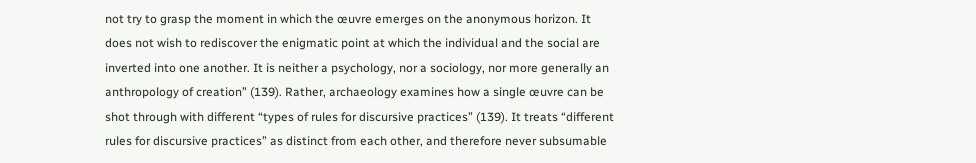not try to grasp the moment in which the œuvre emerges on the anonymous horizon. It does not wish to rediscover the enigmatic point at which the individual and the social are inverted into one another. It is neither a psychology, nor a sociology, nor more generally an anthropology of creation” (139). Rather, archaeology examines how a single œuvre can be shot through with different “types of rules for discursive practices” (139). It treats “different rules for discursive practices” as distinct from each other, and therefore never subsumable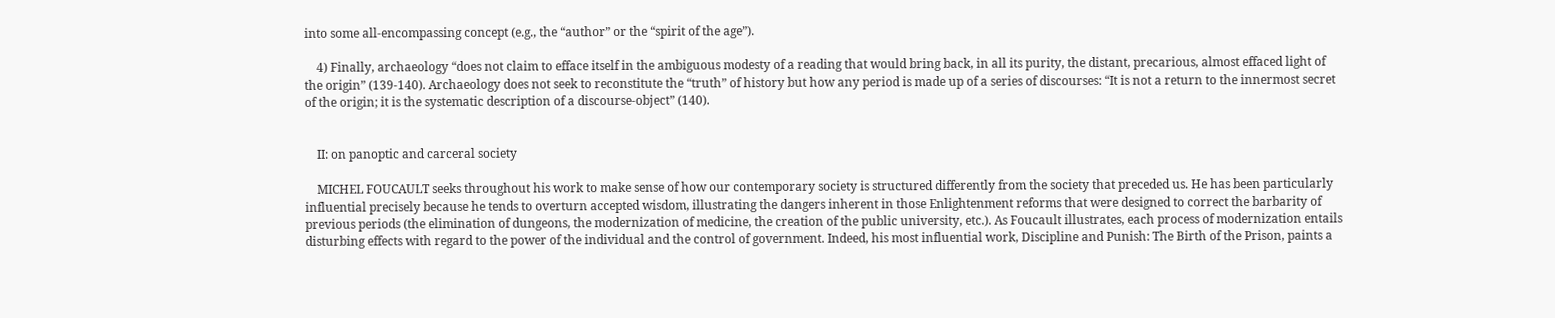into some all-encompassing concept (e.g., the “author” or the “spirit of the age”).

    4) Finally, archaeology “does not claim to efface itself in the ambiguous modesty of a reading that would bring back, in all its purity, the distant, precarious, almost effaced light of the origin” (139-140). Archaeology does not seek to reconstitute the “truth” of history but how any period is made up of a series of discourses: “It is not a return to the innermost secret of the origin; it is the systematic description of a discourse-object” (140).


    II: on panoptic and carceral society

    MICHEL FOUCAULT seeks throughout his work to make sense of how our contemporary society is structured differently from the society that preceded us. He has been particularly influential precisely because he tends to overturn accepted wisdom, illustrating the dangers inherent in those Enlightenment reforms that were designed to correct the barbarity of previous periods (the elimination of dungeons, the modernization of medicine, the creation of the public university, etc.). As Foucault illustrates, each process of modernization entails disturbing effects with regard to the power of the individual and the control of government. Indeed, his most influential work, Discipline and Punish: The Birth of the Prison, paints a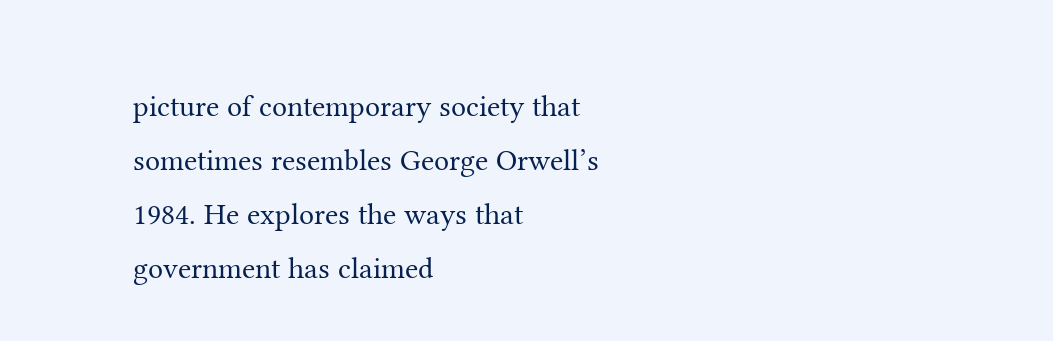picture of contemporary society that sometimes resembles George Orwell’s 1984. He explores the ways that government has claimed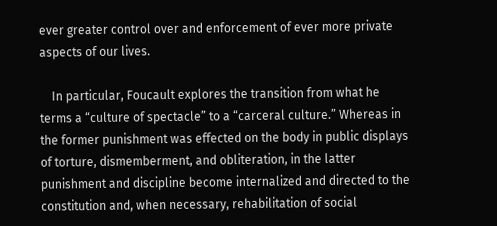ever greater control over and enforcement of ever more private aspects of our lives.

    In particular, Foucault explores the transition from what he terms a “culture of spectacle” to a “carceral culture.” Whereas in the former punishment was effected on the body in public displays of torture, dismemberment, and obliteration, in the latter punishment and discipline become internalized and directed to the constitution and, when necessary, rehabilitation of social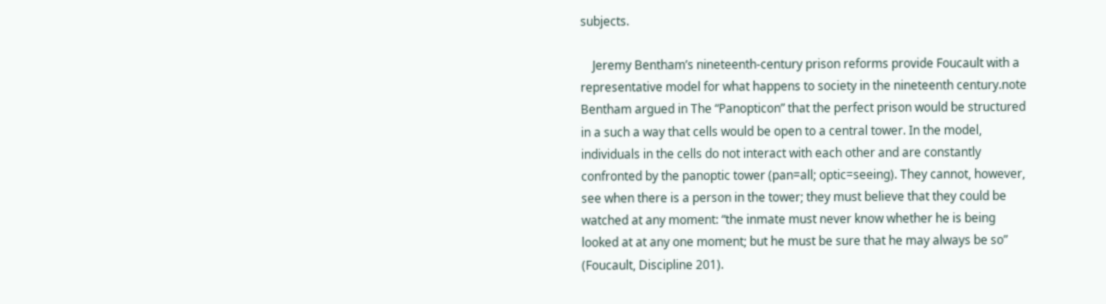subjects.

    Jeremy Bentham’s nineteenth-century prison reforms provide Foucault with a representative model for what happens to society in the nineteenth century.note Bentham argued in The “Panopticon” that the perfect prison would be structured in a such a way that cells would be open to a central tower. In the model, individuals in the cells do not interact with each other and are constantly confronted by the panoptic tower (pan=all; optic=seeing). They cannot, however, see when there is a person in the tower; they must believe that they could be watched at any moment: “the inmate must never know whether he is being looked at at any one moment; but he must be sure that he may always be so” (Foucault, Discipline 201).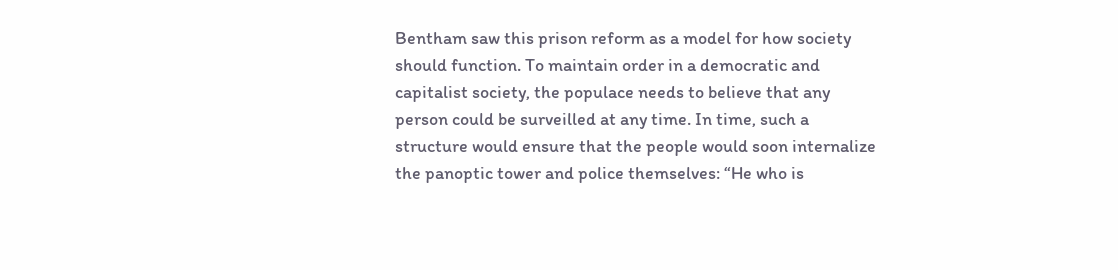Bentham saw this prison reform as a model for how society should function. To maintain order in a democratic and capitalist society, the populace needs to believe that any person could be surveilled at any time. In time, such a structure would ensure that the people would soon internalize the panoptic tower and police themselves: “He who is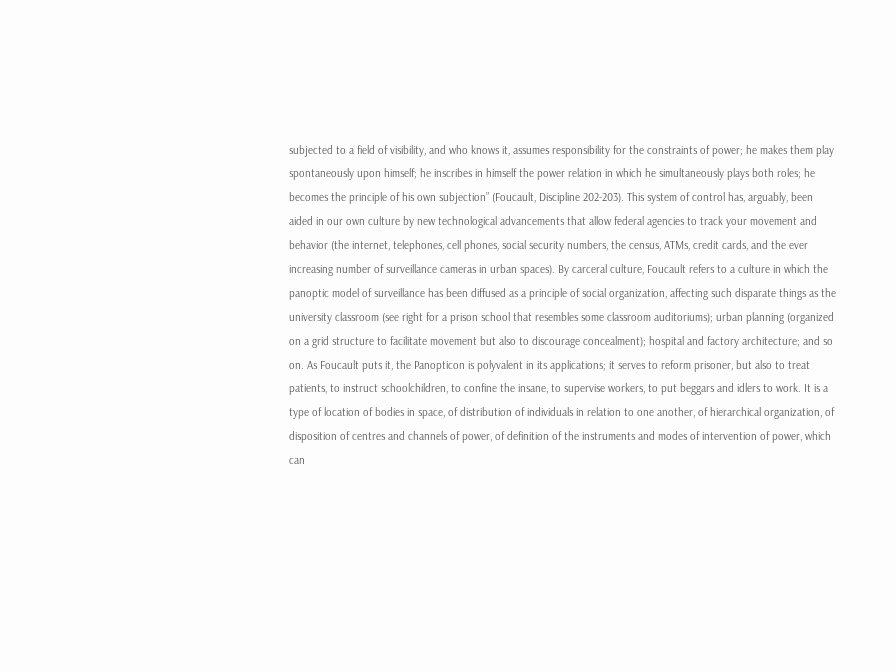subjected to a field of visibility, and who knows it, assumes responsibility for the constraints of power; he makes them play spontaneously upon himself; he inscribes in himself the power relation in which he simultaneously plays both roles; he becomes the principle of his own subjection” (Foucault, Discipline 202-203). This system of control has, arguably, been aided in our own culture by new technological advancements that allow federal agencies to track your movement and behavior (the internet, telephones, cell phones, social security numbers, the census, ATMs, credit cards, and the ever increasing number of surveillance cameras in urban spaces). By carceral culture, Foucault refers to a culture in which the panoptic model of surveillance has been diffused as a principle of social organization, affecting such disparate things as the university classroom (see right for a prison school that resembles some classroom auditoriums); urban planning (organized on a grid structure to facilitate movement but also to discourage concealment); hospital and factory architecture; and so on. As Foucault puts it, the Panopticon is polyvalent in its applications; it serves to reform prisoner, but also to treat patients, to instruct schoolchildren, to confine the insane, to supervise workers, to put beggars and idlers to work. It is a type of location of bodies in space, of distribution of individuals in relation to one another, of hierarchical organization, of disposition of centres and channels of power, of definition of the instruments and modes of intervention of power, which can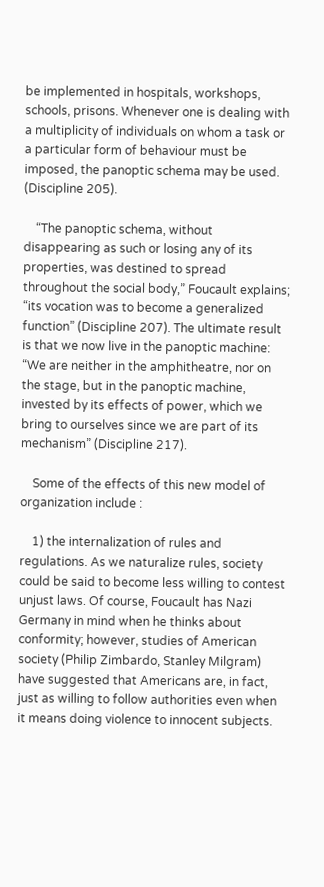be implemented in hospitals, workshops, schools, prisons. Whenever one is dealing with a multiplicity of individuals on whom a task or a particular form of behaviour must be imposed, the panoptic schema may be used. (Discipline 205).

    “The panoptic schema, without disappearing as such or losing any of its properties, was destined to spread throughout the social body,” Foucault explains; “its vocation was to become a generalized function” (Discipline 207). The ultimate result is that we now live in the panoptic machine: “We are neither in the amphitheatre, nor on the stage, but in the panoptic machine, invested by its effects of power, which we bring to ourselves since we are part of its mechanism” (Discipline 217).

    Some of the effects of this new model of organization include :

    1) the internalization of rules and regulations. As we naturalize rules, society could be said to become less willing to contest unjust laws. Of course, Foucault has Nazi Germany in mind when he thinks about conformity; however, studies of American society (Philip Zimbardo, Stanley Milgram) have suggested that Americans are, in fact, just as willing to follow authorities even when it means doing violence to innocent subjects.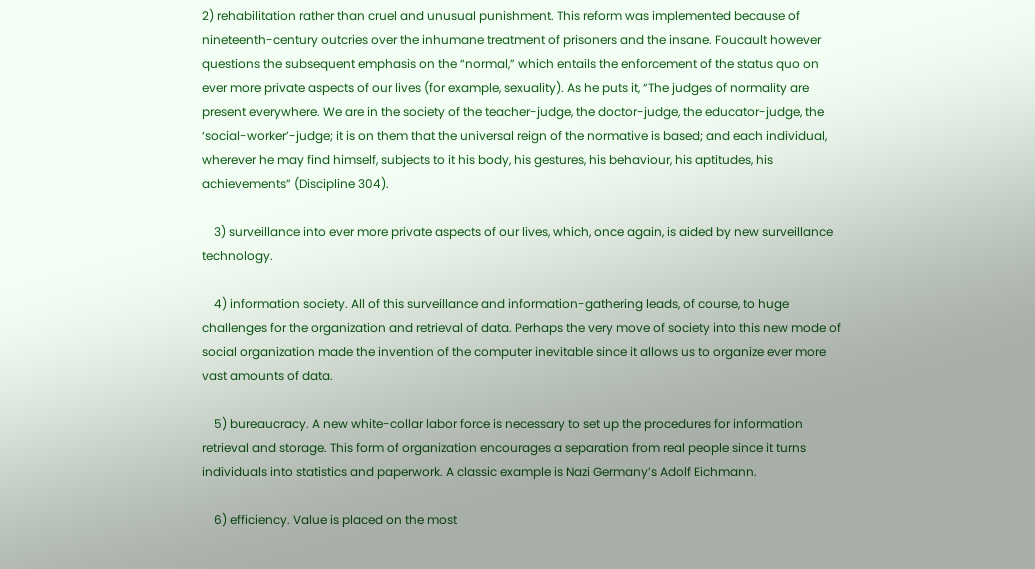2) rehabilitation rather than cruel and unusual punishment. This reform was implemented because of nineteenth-century outcries over the inhumane treatment of prisoners and the insane. Foucault however questions the subsequent emphasis on the “normal,” which entails the enforcement of the status quo on ever more private aspects of our lives (for example, sexuality). As he puts it, “The judges of normality are present everywhere. We are in the society of the teacher-judge, the doctor-judge, the educator-judge, the ‘social-worker’-judge; it is on them that the universal reign of the normative is based; and each individual, wherever he may find himself, subjects to it his body, his gestures, his behaviour, his aptitudes, his achievements” (Discipline 304).

    3) surveillance into ever more private aspects of our lives, which, once again, is aided by new surveillance technology.

    4) information society. All of this surveillance and information-gathering leads, of course, to huge challenges for the organization and retrieval of data. Perhaps the very move of society into this new mode of social organization made the invention of the computer inevitable since it allows us to organize ever more vast amounts of data.

    5) bureaucracy. A new white-collar labor force is necessary to set up the procedures for information retrieval and storage. This form of organization encourages a separation from real people since it turns individuals into statistics and paperwork. A classic example is Nazi Germany’s Adolf Eichmann.

    6) efficiency. Value is placed on the most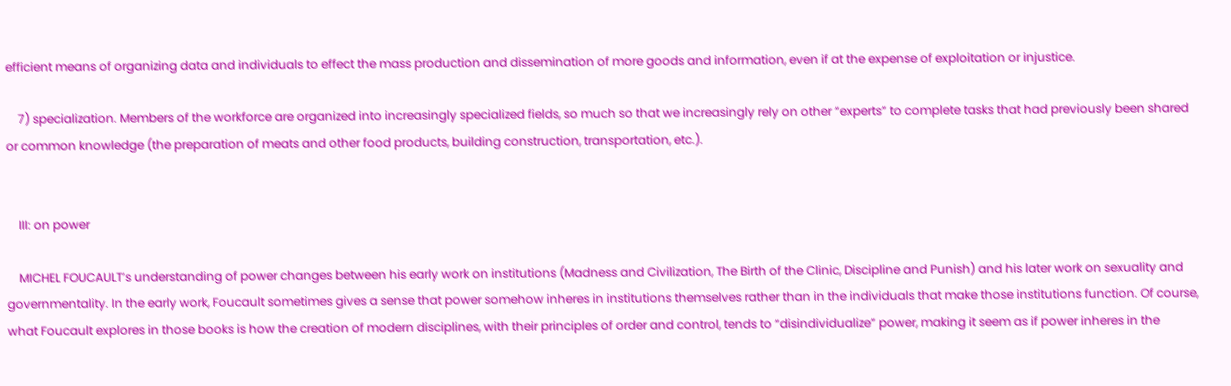efficient means of organizing data and individuals to effect the mass production and dissemination of more goods and information, even if at the expense of exploitation or injustice.

    7) specialization. Members of the workforce are organized into increasingly specialized fields, so much so that we increasingly rely on other “experts” to complete tasks that had previously been shared or common knowledge (the preparation of meats and other food products, building construction, transportation, etc.).


    III: on power

    MICHEL FOUCAULT’s understanding of power changes between his early work on institutions (Madness and Civilization, The Birth of the Clinic, Discipline and Punish) and his later work on sexuality and governmentality. In the early work, Foucault sometimes gives a sense that power somehow inheres in institutions themselves rather than in the individuals that make those institutions function. Of course, what Foucault explores in those books is how the creation of modern disciplines, with their principles of order and control, tends to “disindividualize” power, making it seem as if power inheres in the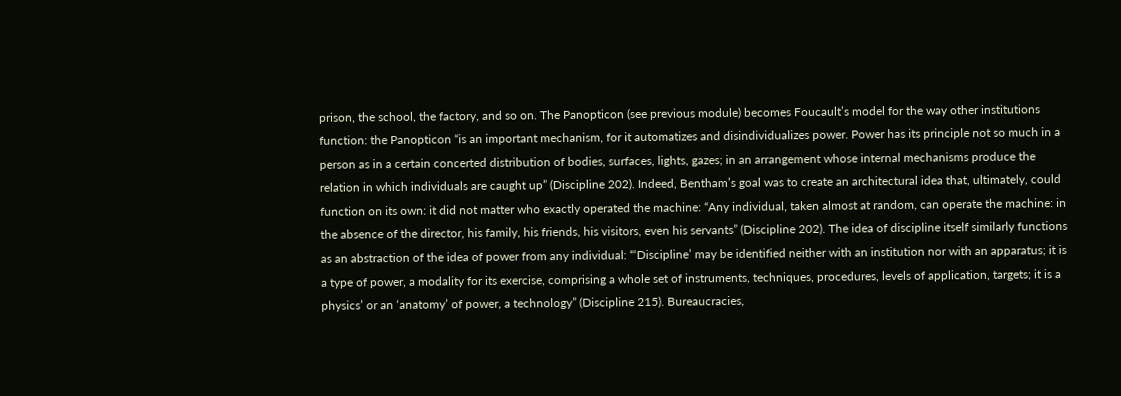prison, the school, the factory, and so on. The Panopticon (see previous module) becomes Foucault’s model for the way other institutions function: the Panopticon “is an important mechanism, for it automatizes and disindividualizes power. Power has its principle not so much in a person as in a certain concerted distribution of bodies, surfaces, lights, gazes; in an arrangement whose internal mechanisms produce the relation in which individuals are caught up” (Discipline 202). Indeed, Bentham’s goal was to create an architectural idea that, ultimately, could function on its own: it did not matter who exactly operated the machine: “Any individual, taken almost at random, can operate the machine: in the absence of the director, his family, his friends, his visitors, even his servants” (Discipline 202). The idea of discipline itself similarly functions as an abstraction of the idea of power from any individual: “‘Discipline’ may be identified neither with an institution nor with an apparatus; it is a type of power, a modality for its exercise, comprising a whole set of instruments, techniques, procedures, levels of application, targets; it is a physics’ or an ‘anatomy’ of power, a technology” (Discipline 215). Bureaucracies,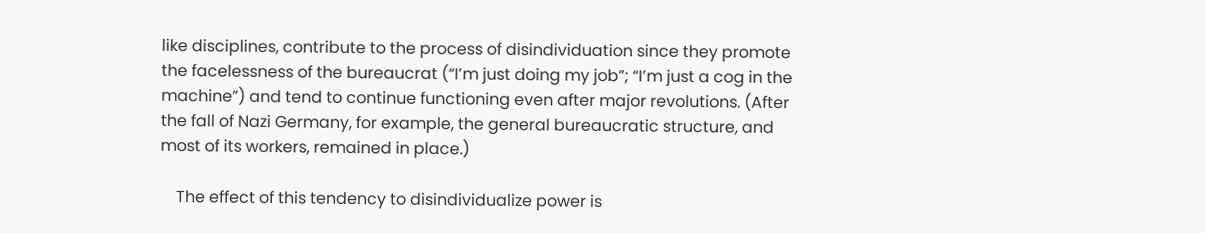like disciplines, contribute to the process of disindividuation since they promote the facelessness of the bureaucrat (“I’m just doing my job”; “I’m just a cog in the machine”) and tend to continue functioning even after major revolutions. (After the fall of Nazi Germany, for example, the general bureaucratic structure, and most of its workers, remained in place.)

    The effect of this tendency to disindividualize power is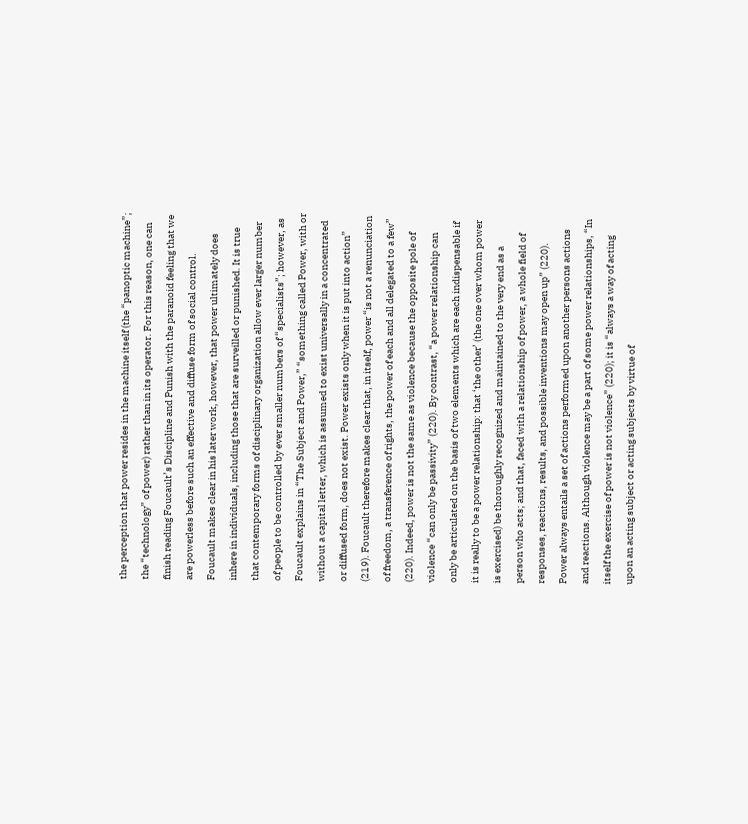the perception that power resides in the machine itself (the “panoptic machine”; the “technology” of power) rather than in its operator. For this reason, one can finish reading Foucault’s Discipline and Punish with the paranoid feeling that we are powerless before such an effective and diffuse form of social control. Foucault makes clear in his later work, however, that power ultimately does inhere in individuals, including those that are surveilled or punished. It is true that contemporary forms of disciplinary organization allow ever larger number of people to be controlled by ever smaller numbers of “specialists”; however, as Foucault explains in “The Subject and Power,” “something called Power, with or without a capital letter, which is assumed to exist universally in a concentrated or diffused form, does not exist. Power exists only when it is put into action” (219). Foucault therefore makes clear that, in itself, power “is not a renunciation of freedom, a transference of rights, the power of each and all delegated to a few” (220). Indeed, power is not the same as violence because the opposite pole of violence “can only be passivity” (220). By contrast, “a power relationship can only be articulated on the basis of two elements which are each indispensable if it is really to be a power relationship: that ‘the other’ (the one over whom power is exercised) be thoroughly recognized and maintained to the very end as a person who acts; and that, faced with a relationship of power, a whole field of responses, reactions, results, and possible inventions may open up” (220). Power always entails a set of actions performed upon another persons actions and reactions. Although violence may be a part of some power relationships, “In itself the exercise of power is not violence” (220); it is “always a way of acting upon an acting subject or acting subjects by virtue of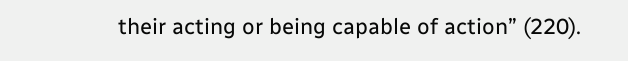their acting or being capable of action” (220).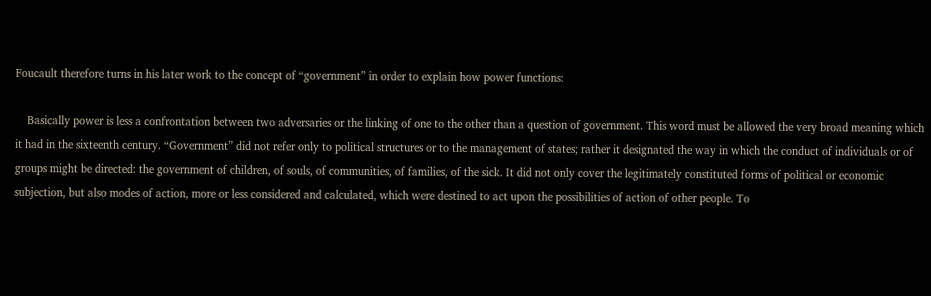Foucault therefore turns in his later work to the concept of “government” in order to explain how power functions:

    Basically power is less a confrontation between two adversaries or the linking of one to the other than a question of government. This word must be allowed the very broad meaning which it had in the sixteenth century. “Government” did not refer only to political structures or to the management of states; rather it designated the way in which the conduct of individuals or of groups might be directed: the government of children, of souls, of communities, of families, of the sick. It did not only cover the legitimately constituted forms of political or economic subjection, but also modes of action, more or less considered and calculated, which were destined to act upon the possibilities of action of other people. To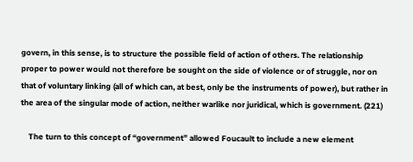govern, in this sense, is to structure the possible field of action of others. The relationship proper to power would not therefore be sought on the side of violence or of struggle, nor on that of voluntary linking (all of which can, at best, only be the instruments of power), but rather in the area of the singular mode of action, neither warlike nor juridical, which is government. (221)

    The turn to this concept of “government” allowed Foucault to include a new element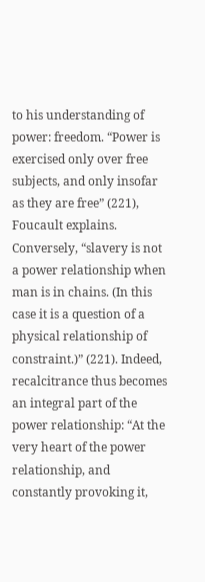to his understanding of power: freedom. “Power is exercised only over free subjects, and only insofar as they are free” (221), Foucault explains. Conversely, “slavery is not a power relationship when man is in chains. (In this case it is a question of a physical relationship of constraint.)” (221). Indeed, recalcitrance thus becomes an integral part of the power relationship: “At the very heart of the power relationship, and constantly provoking it,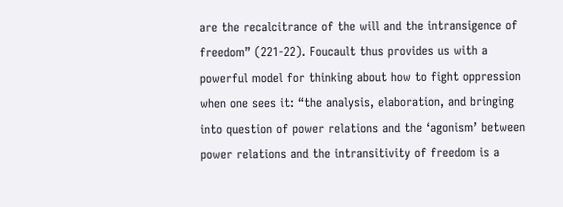are the recalcitrance of the will and the intransigence of freedom” (221-22). Foucault thus provides us with a powerful model for thinking about how to fight oppression when one sees it: “the analysis, elaboration, and bringing into question of power relations and the ‘agonism’ between power relations and the intransitivity of freedom is a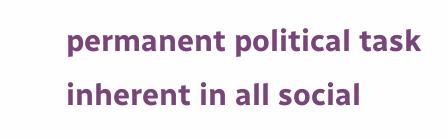permanent political task inherent in all social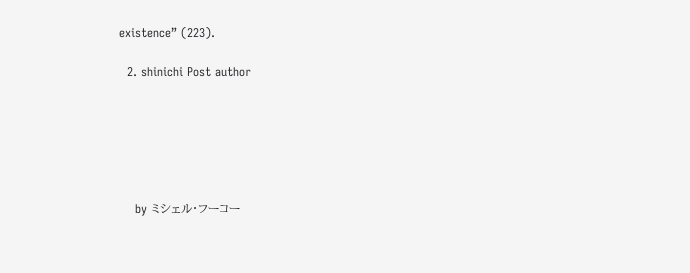existence” (223).

  2. shinichi Post author






    by ミシェル・フーコー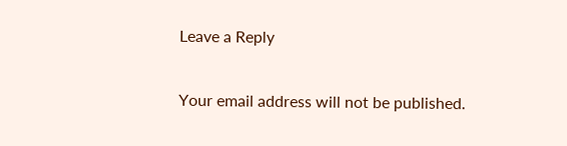Leave a Reply

Your email address will not be published.